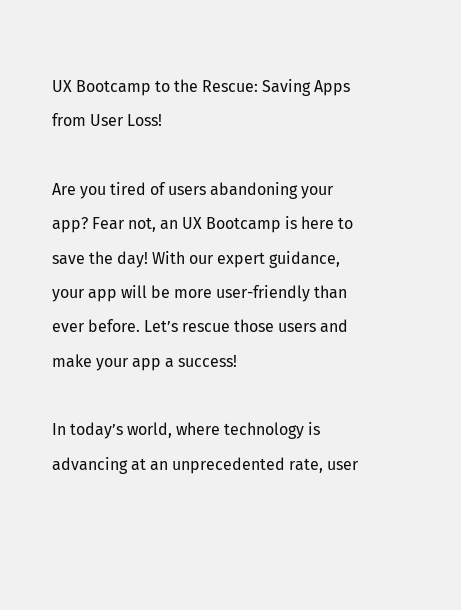UX Bootcamp to the Rescue: Saving Apps from User Loss!

Are you tired of users abandoning your app? Fear not, an UX Bootcamp is here to save the day! With our expert guidance, your app will be more user-friendly than ever before. Let’s rescue those users and make your app a success!

In today’s world, where technology is advancing at an unprecedented rate, user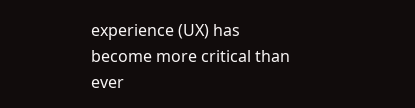experience (UX) has become more critical than ever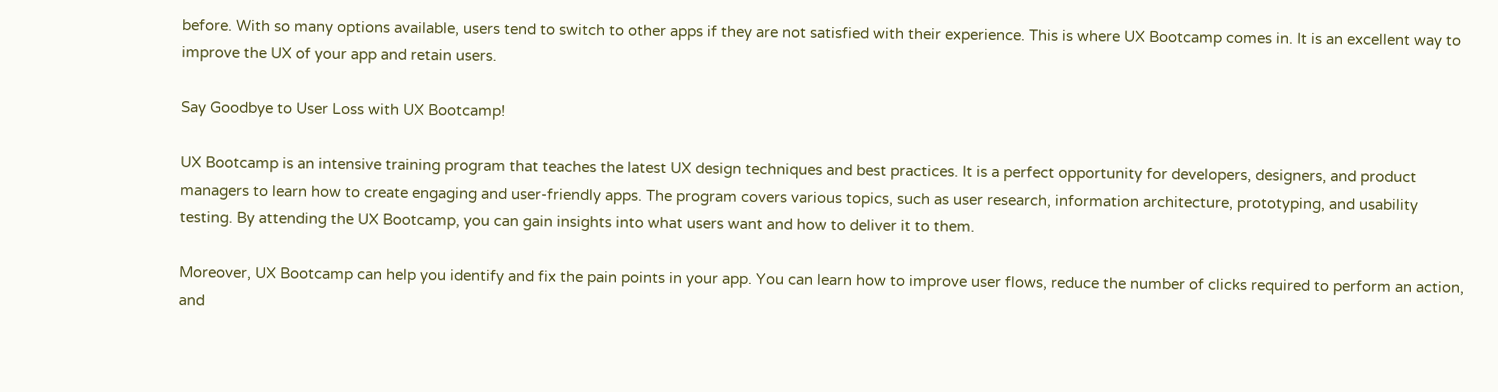before. With so many options available, users tend to switch to other apps if they are not satisfied with their experience. This is where UX Bootcamp comes in. It is an excellent way to improve the UX of your app and retain users.

Say Goodbye to User Loss with UX Bootcamp!

UX Bootcamp is an intensive training program that teaches the latest UX design techniques and best practices. It is a perfect opportunity for developers, designers, and product managers to learn how to create engaging and user-friendly apps. The program covers various topics, such as user research, information architecture, prototyping, and usability testing. By attending the UX Bootcamp, you can gain insights into what users want and how to deliver it to them.

Moreover, UX Bootcamp can help you identify and fix the pain points in your app. You can learn how to improve user flows, reduce the number of clicks required to perform an action, and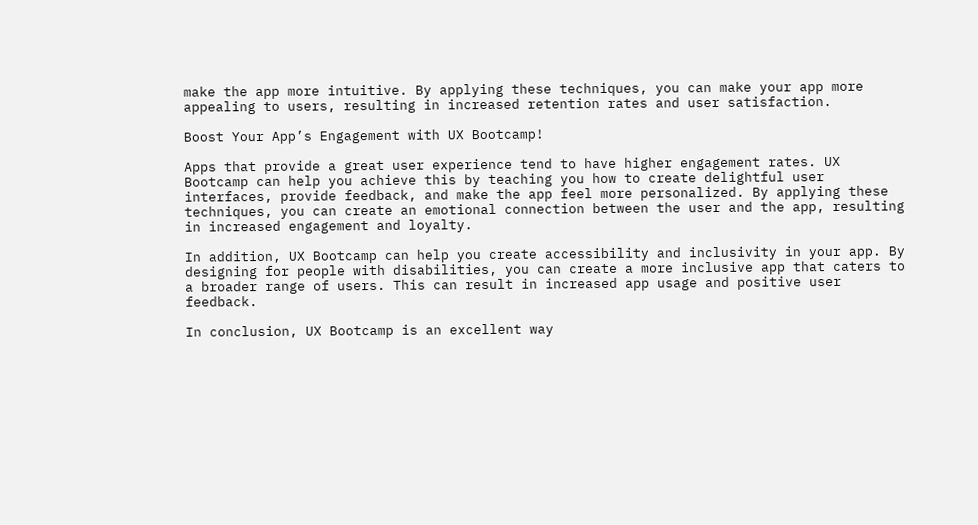make the app more intuitive. By applying these techniques, you can make your app more appealing to users, resulting in increased retention rates and user satisfaction.

Boost Your App’s Engagement with UX Bootcamp!

Apps that provide a great user experience tend to have higher engagement rates. UX Bootcamp can help you achieve this by teaching you how to create delightful user interfaces, provide feedback, and make the app feel more personalized. By applying these techniques, you can create an emotional connection between the user and the app, resulting in increased engagement and loyalty.

In addition, UX Bootcamp can help you create accessibility and inclusivity in your app. By designing for people with disabilities, you can create a more inclusive app that caters to a broader range of users. This can result in increased app usage and positive user feedback.

In conclusion, UX Bootcamp is an excellent way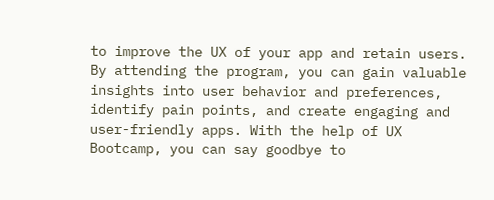to improve the UX of your app and retain users. By attending the program, you can gain valuable insights into user behavior and preferences, identify pain points, and create engaging and user-friendly apps. With the help of UX Bootcamp, you can say goodbye to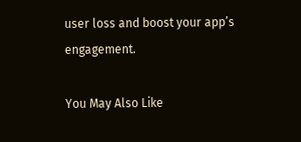user loss and boost your app’s engagement.

You May Also Like